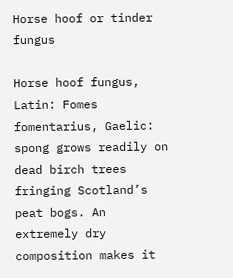Horse hoof or tinder fungus

Horse hoof fungus, Latin: Fomes fomentarius, Gaelic: spong grows readily on dead birch trees fringing Scotland’s peat bogs. An extremely dry composition makes it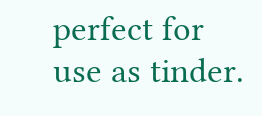perfect for use as tinder.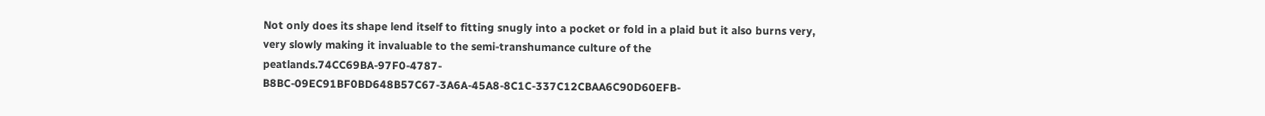Not only does its shape lend itself to fitting snugly into a pocket or fold in a plaid but it also burns very, very slowly making it invaluable to the semi-transhumance culture of the peatlands.74CC69BA-97F0-4787-B8BC-09EC91BF0BD648B57C67-3A6A-45A8-8C1C-337C12CBAA6C90D60EFB-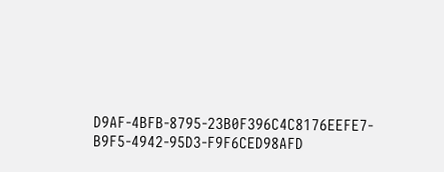D9AF-4BFB-8795-23B0F396C4C8176EEFE7-B9F5-4942-95D3-F9F6CED98AFD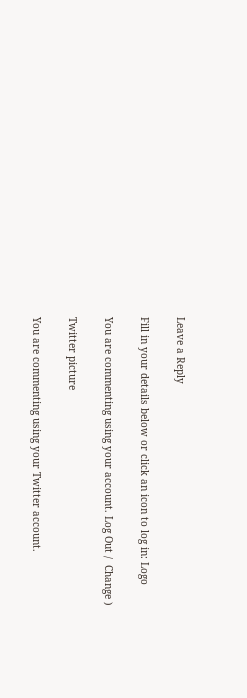Leave a Reply

Fill in your details below or click an icon to log in: Logo

You are commenting using your account. Log Out /  Change )

Twitter picture

You are commenting using your Twitter account.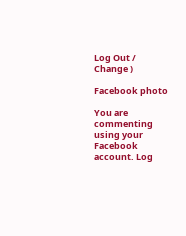Log Out /  Change )

Facebook photo

You are commenting using your Facebook account. Log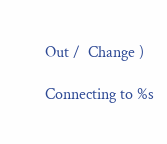Out /  Change )

Connecting to %s